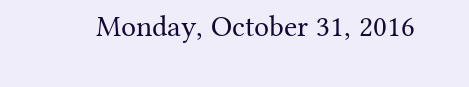Monday, October 31, 2016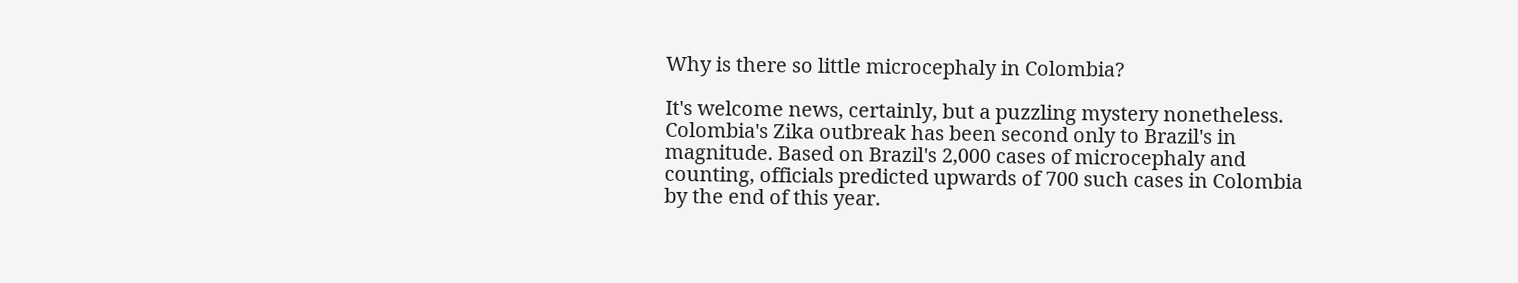Why is there so little microcephaly in Colombia?

It's welcome news, certainly, but a puzzling mystery nonetheless. Colombia's Zika outbreak has been second only to Brazil's in magnitude. Based on Brazil's 2,000 cases of microcephaly and counting, officials predicted upwards of 700 such cases in Colombia by the end of this year.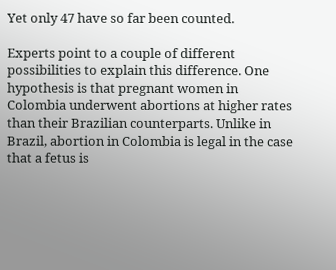Yet only 47 have so far been counted.

Experts point to a couple of different possibilities to explain this difference. One hypothesis is that pregnant women in Colombia underwent abortions at higher rates than their Brazilian counterparts. Unlike in Brazil, abortion in Colombia is legal in the case that a fetus is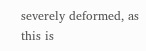severely deformed, as this is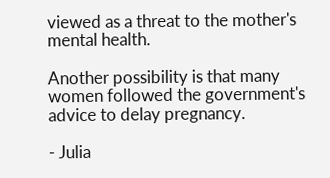viewed as a threat to the mother's mental health.

Another possibility is that many women followed the government's advice to delay pregnancy.

- Julia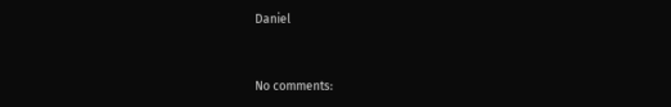Daniel


No comments: